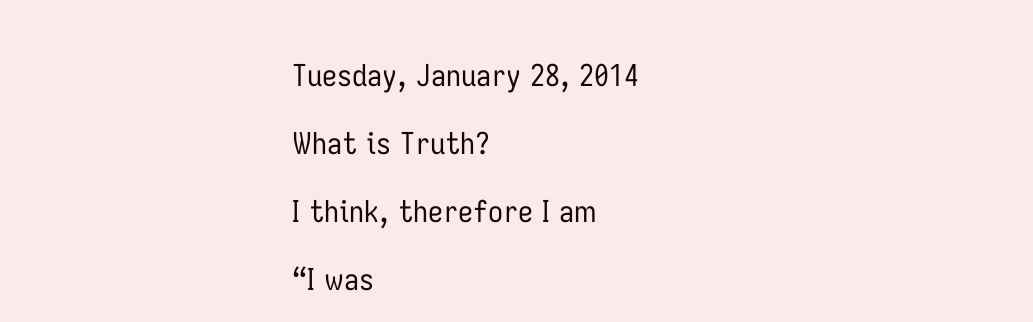Tuesday, January 28, 2014

What is Truth?

I think, therefore I am

“I was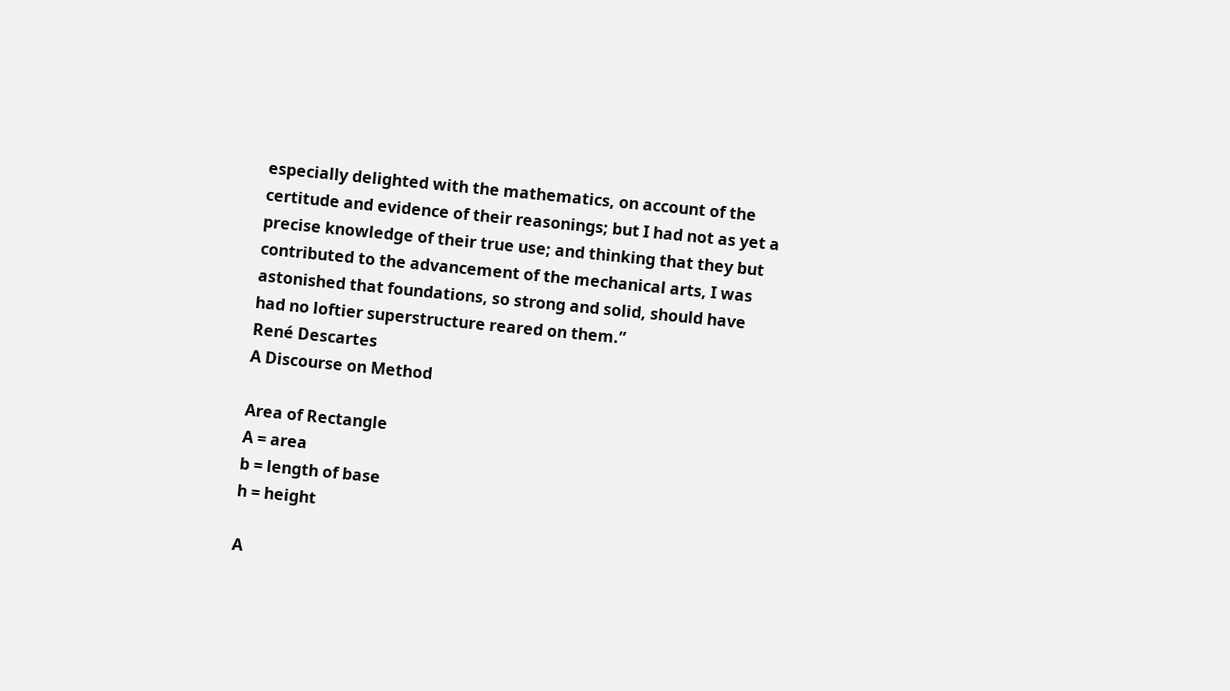especially delighted with the mathematics, on account of the certitude and evidence of their reasonings; but I had not as yet a precise knowledge of their true use; and thinking that they but contributed to the advancement of the mechanical arts, I was astonished that foundations, so strong and solid, should have had no loftier superstructure reared on them.”
René Descartes
A Discourse on Method

Area of Rectangle
A = area
b = length of base
h = height

A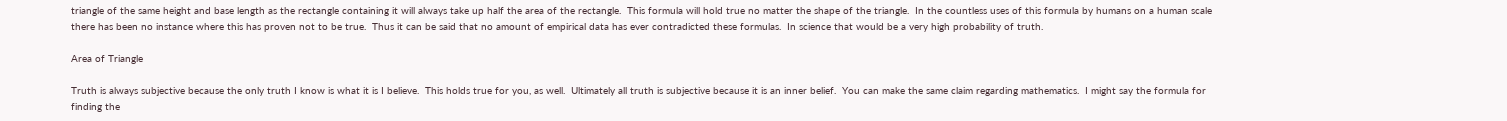triangle of the same height and base length as the rectangle containing it will always take up half the area of the rectangle.  This formula will hold true no matter the shape of the triangle.  In the countless uses of this formula by humans on a human scale there has been no instance where this has proven not to be true.  Thus it can be said that no amount of empirical data has ever contradicted these formulas.  In science that would be a very high probability of truth.

Area of Triangle

Truth is always subjective because the only truth I know is what it is I believe.  This holds true for you, as well.  Ultimately all truth is subjective because it is an inner belief.  You can make the same claim regarding mathematics.  I might say the formula for finding the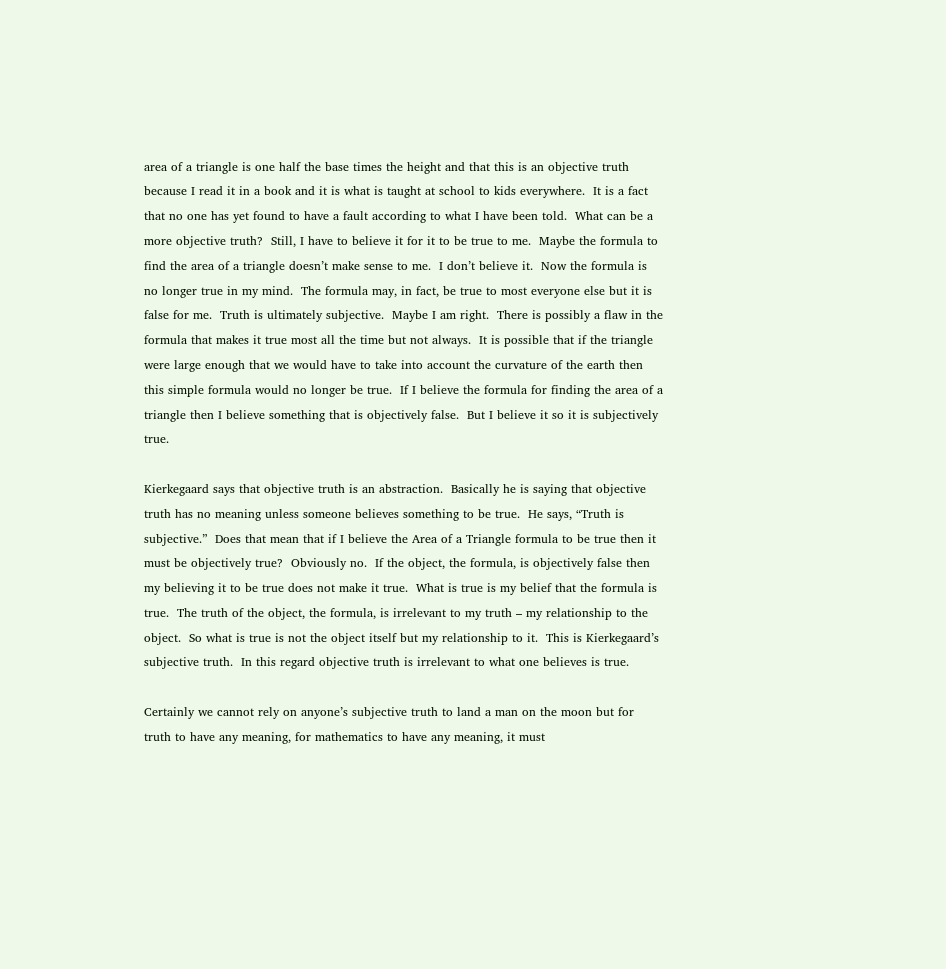area of a triangle is one half the base times the height and that this is an objective truth because I read it in a book and it is what is taught at school to kids everywhere.  It is a fact that no one has yet found to have a fault according to what I have been told.  What can be a more objective truth?  Still, I have to believe it for it to be true to me.  Maybe the formula to find the area of a triangle doesn’t make sense to me.  I don’t believe it.  Now the formula is no longer true in my mind.  The formula may, in fact, be true to most everyone else but it is false for me.  Truth is ultimately subjective.  Maybe I am right.  There is possibly a flaw in the formula that makes it true most all the time but not always.  It is possible that if the triangle were large enough that we would have to take into account the curvature of the earth then this simple formula would no longer be true.  If I believe the formula for finding the area of a triangle then I believe something that is objectively false.  But I believe it so it is subjectively true.

Kierkegaard says that objective truth is an abstraction.  Basically he is saying that objective truth has no meaning unless someone believes something to be true.  He says, “Truth is subjective.”  Does that mean that if I believe the Area of a Triangle formula to be true then it must be objectively true?  Obviously no.  If the object, the formula, is objectively false then my believing it to be true does not make it true.  What is true is my belief that the formula is true.  The truth of the object, the formula, is irrelevant to my truth – my relationship to the object.  So what is true is not the object itself but my relationship to it.  This is Kierkegaard’s subjective truth.  In this regard objective truth is irrelevant to what one believes is true.

Certainly we cannot rely on anyone’s subjective truth to land a man on the moon but for truth to have any meaning, for mathematics to have any meaning, it must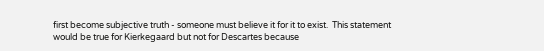first become subjective truth - someone must believe it for it to exist.  This statement would be true for Kierkegaard but not for Descartes because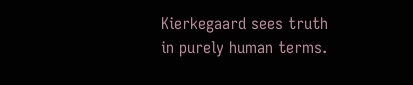Kierkegaard sees truth in purely human terms.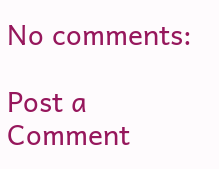No comments:

Post a Comment